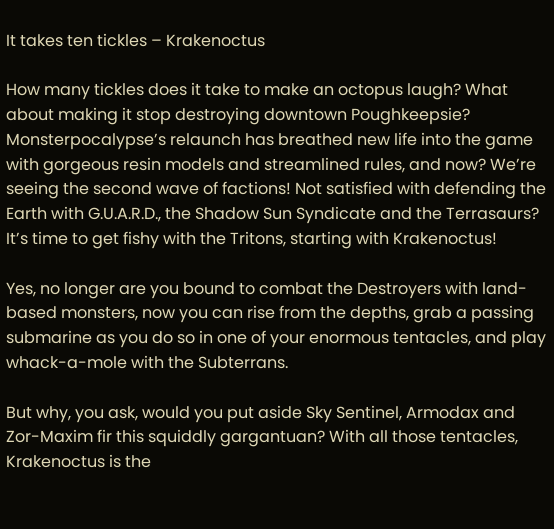It takes ten tickles – Krakenoctus

How many tickles does it take to make an octopus laugh? What about making it stop destroying downtown Poughkeepsie? Monsterpocalypse’s relaunch has breathed new life into the game with gorgeous resin models and streamlined rules, and now? We’re seeing the second wave of factions! Not satisfied with defending the Earth with G.U.A.R.D., the Shadow Sun Syndicate and the Terrasaurs? It’s time to get fishy with the Tritons, starting with Krakenoctus!

Yes, no longer are you bound to combat the Destroyers with land-based monsters, now you can rise from the depths, grab a passing submarine as you do so in one of your enormous tentacles, and play whack-a-mole with the Subterrans.

But why, you ask, would you put aside Sky Sentinel, Armodax and Zor-Maxim fir this squiddly gargantuan? With all those tentacles, Krakenoctus is the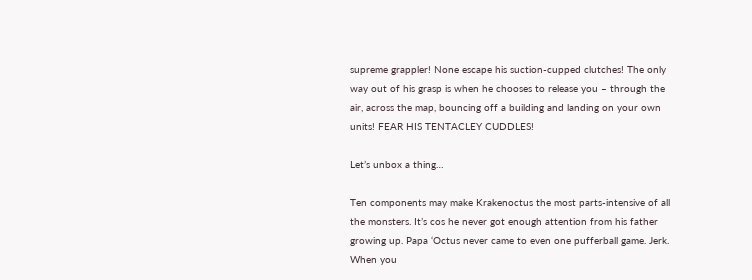supreme grappler! None escape his suction-cupped clutches! The only way out of his grasp is when he chooses to release you – through the air, across the map, bouncing off a building and landing on your own units! FEAR HIS TENTACLEY CUDDLES!

Let’s unbox a thing…

Ten components may make Krakenoctus the most parts-intensive of all the monsters. It’s cos he never got enough attention from his father growing up. Papa ‘Octus never came to even one pufferball game. Jerk. When you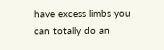have excess limbs you can totally do an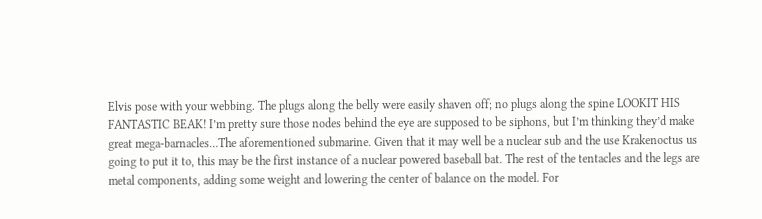Elvis pose with your webbing. The plugs along the belly were easily shaven off; no plugs along the spine LOOKIT HIS FANTASTIC BEAK! I’m pretty sure those nodes behind the eye are supposed to be siphons, but I’m thinking they’d make great mega-barnacles…The aforementioned submarine. Given that it may well be a nuclear sub and the use Krakenoctus us going to put it to, this may be the first instance of a nuclear powered baseball bat. The rest of the tentacles and the legs are metal components, adding some weight and lowering the center of balance on the model. For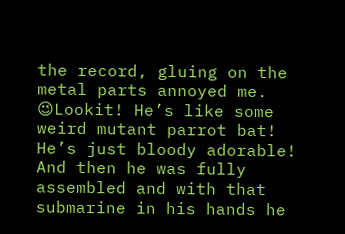the record, gluing on the metal parts annoyed me. 😉Lookit! He’s like some weird mutant parrot bat! He’s just bloody adorable! And then he was fully assembled and with that submarine in his hands he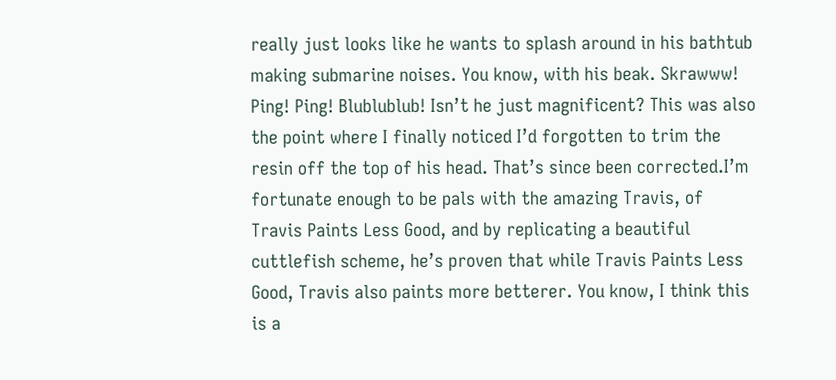really just looks like he wants to splash around in his bathtub making submarine noises. You know, with his beak. Skrawww! Ping! Ping! Blublublub! Isn’t he just magnificent? This was also the point where I finally noticed I’d forgotten to trim the resin off the top of his head. That’s since been corrected.I’m fortunate enough to be pals with the amazing Travis, of Travis Paints Less Good, and by replicating a beautiful cuttlefish scheme, he’s proven that while Travis Paints Less Good, Travis also paints more betterer. You know, I think this is a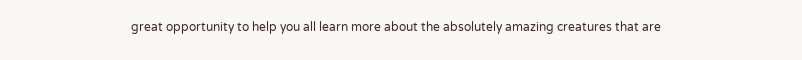great opportunity to help you all learn more about the absolutely amazing creatures that are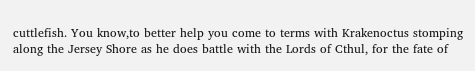cuttlefish. You know,to better help you come to terms with Krakenoctus stomping along the Jersey Shore as he does battle with the Lords of Cthul, for the fate of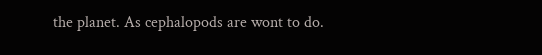the planet. As cephalopods are wont to do.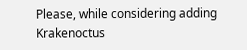Please, while considering adding Krakenoctus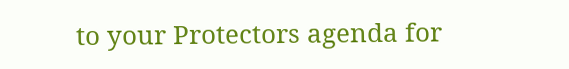to your Protectors agenda for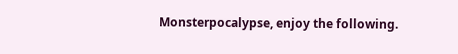Monsterpocalypse, enjoy the following.